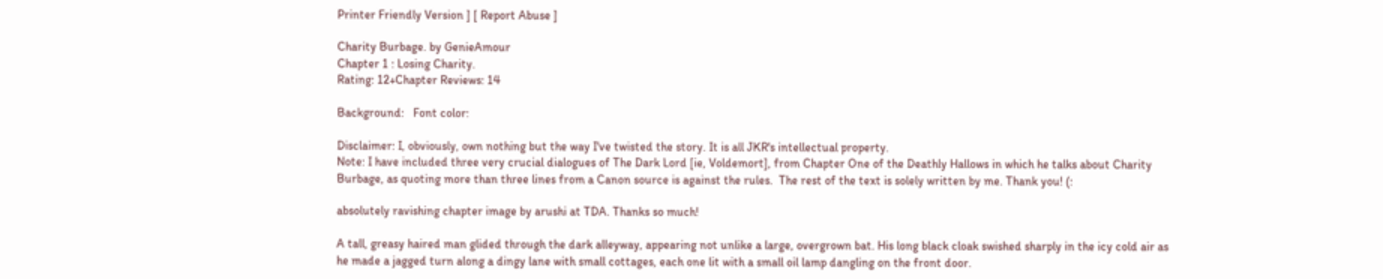Printer Friendly Version ] [ Report Abuse ]

Charity Burbage. by GenieAmour
Chapter 1 : Losing Charity.
Rating: 12+Chapter Reviews: 14

Background:   Font color:

Disclaimer: I, obviously, own nothing but the way I've twisted the story. It is all JKR's intellectual property.
Note: I have included three very crucial dialogues of The Dark Lord [ie, Voldemort], from Chapter One of the Deathly Hallows in which he talks about Charity Burbage, as quoting more than three lines from a Canon source is against the rules.  The rest of the text is solely written by me. Thank you! (:

absolutely ravishing chapter image by arushi at TDA. Thanks so much!

A tall, greasy haired man glided through the dark alleyway, appearing not unlike a large, overgrown bat. His long black cloak swished sharply in the icy cold air as he made a jagged turn along a dingy lane with small cottages, each one lit with a small oil lamp dangling on the front door.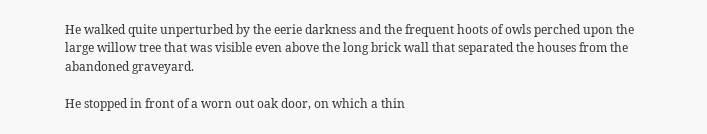He walked quite unperturbed by the eerie darkness and the frequent hoots of owls perched upon the large willow tree that was visible even above the long brick wall that separated the houses from the abandoned graveyard.

He stopped in front of a worn out oak door, on which a thin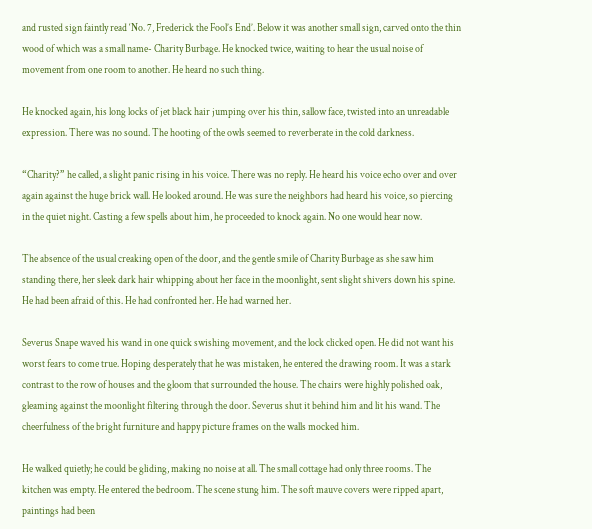and rusted sign faintly read ‘No. 7, Frederick the Fool’s End’. Below it was another small sign, carved onto the thin wood of which was a small name- Charity Burbage. He knocked twice, waiting to hear the usual noise of movement from one room to another. He heard no such thing.

He knocked again, his long locks of jet black hair jumping over his thin, sallow face, twisted into an unreadable expression. There was no sound. The hooting of the owls seemed to reverberate in the cold darkness.

“Charity?” he called, a slight panic rising in his voice. There was no reply. He heard his voice echo over and over again against the huge brick wall. He looked around. He was sure the neighbors had heard his voice, so piercing in the quiet night. Casting a few spells about him, he proceeded to knock again. No one would hear now.

The absence of the usual creaking open of the door, and the gentle smile of Charity Burbage as she saw him standing there, her sleek dark hair whipping about her face in the moonlight, sent slight shivers down his spine. He had been afraid of this. He had confronted her. He had warned her.

Severus Snape waved his wand in one quick swishing movement, and the lock clicked open. He did not want his worst fears to come true. Hoping desperately that he was mistaken, he entered the drawing room. It was a stark contrast to the row of houses and the gloom that surrounded the house. The chairs were highly polished oak, gleaming against the moonlight filtering through the door. Severus shut it behind him and lit his wand. The cheerfulness of the bright furniture and happy picture frames on the walls mocked him.

He walked quietly; he could be gliding, making no noise at all. The small cottage had only three rooms. The kitchen was empty. He entered the bedroom. The scene stung him. The soft mauve covers were ripped apart, paintings had been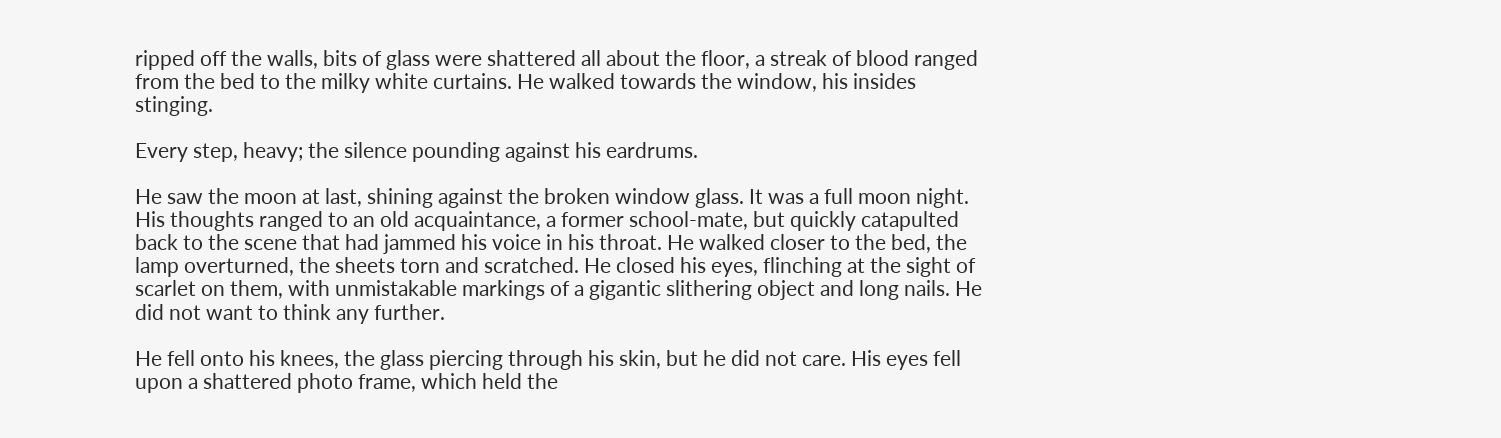ripped off the walls, bits of glass were shattered all about the floor, a streak of blood ranged from the bed to the milky white curtains. He walked towards the window, his insides stinging.

Every step, heavy; the silence pounding against his eardrums.

He saw the moon at last, shining against the broken window glass. It was a full moon night. His thoughts ranged to an old acquaintance, a former school-mate, but quickly catapulted back to the scene that had jammed his voice in his throat. He walked closer to the bed, the lamp overturned, the sheets torn and scratched. He closed his eyes, flinching at the sight of scarlet on them, with unmistakable markings of a gigantic slithering object and long nails. He did not want to think any further.

He fell onto his knees, the glass piercing through his skin, but he did not care. His eyes fell upon a shattered photo frame, which held the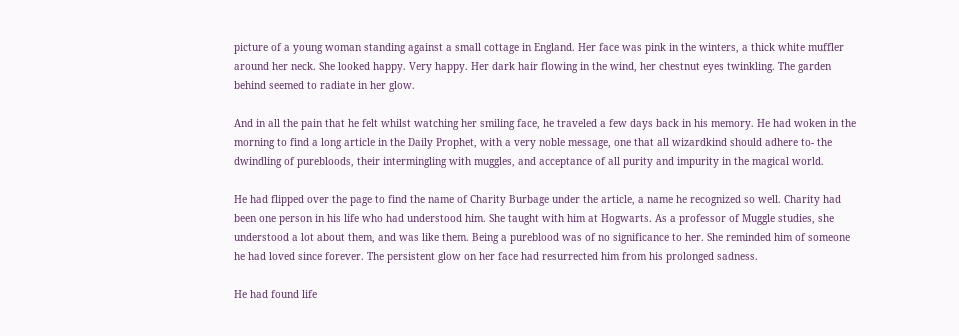picture of a young woman standing against a small cottage in England. Her face was pink in the winters, a thick white muffler around her neck. She looked happy. Very happy. Her dark hair flowing in the wind, her chestnut eyes twinkling. The garden behind seemed to radiate in her glow.

And in all the pain that he felt whilst watching her smiling face, he traveled a few days back in his memory. He had woken in the morning to find a long article in the Daily Prophet, with a very noble message, one that all wizardkind should adhere to- the dwindling of purebloods, their intermingling with muggles, and acceptance of all purity and impurity in the magical world.

He had flipped over the page to find the name of Charity Burbage under the article, a name he recognized so well. Charity had been one person in his life who had understood him. She taught with him at Hogwarts. As a professor of Muggle studies, she understood a lot about them, and was like them. Being a pureblood was of no significance to her. She reminded him of someone he had loved since forever. The persistent glow on her face had resurrected him from his prolonged sadness.

He had found life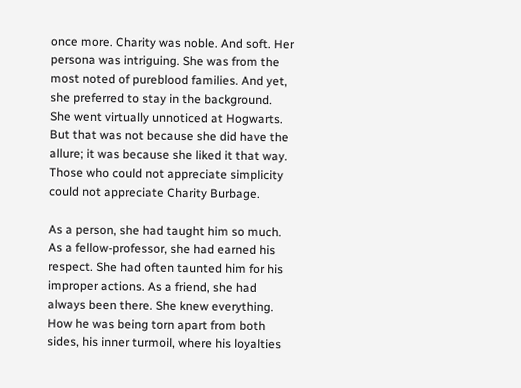once more. Charity was noble. And soft. Her persona was intriguing. She was from the most noted of pureblood families. And yet, she preferred to stay in the background. She went virtually unnoticed at Hogwarts. But that was not because she did have the allure; it was because she liked it that way. Those who could not appreciate simplicity could not appreciate Charity Burbage.

As a person, she had taught him so much. As a fellow-professor, she had earned his respect. She had often taunted him for his improper actions. As a friend, she had always been there. She knew everything. How he was being torn apart from both sides, his inner turmoil, where his loyalties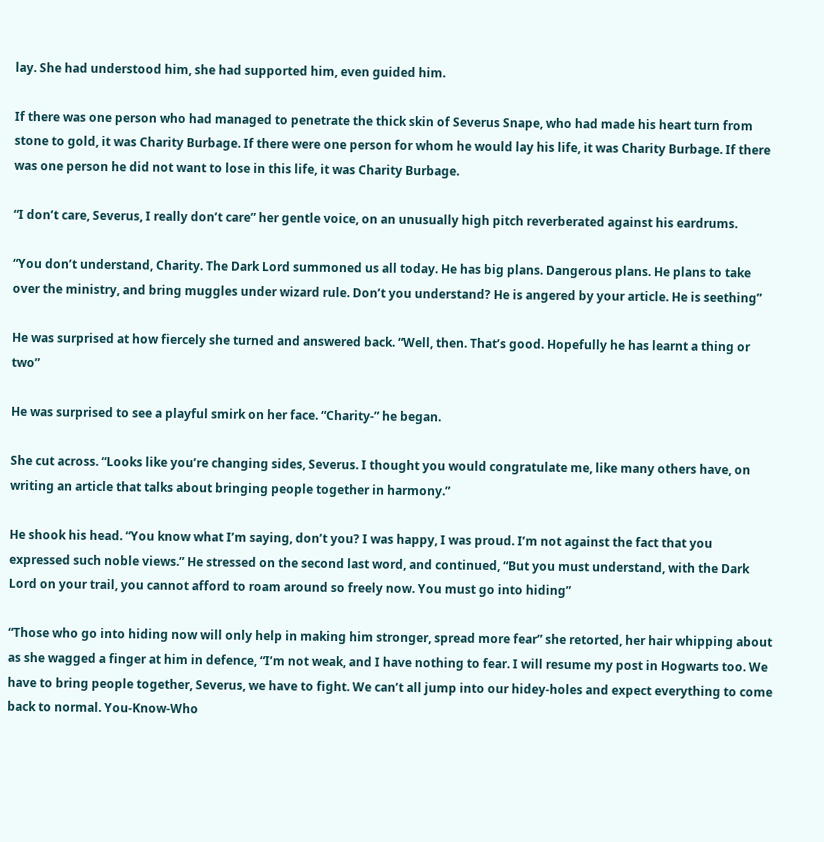lay. She had understood him, she had supported him, even guided him.

If there was one person who had managed to penetrate the thick skin of Severus Snape, who had made his heart turn from stone to gold, it was Charity Burbage. If there were one person for whom he would lay his life, it was Charity Burbage. If there was one person he did not want to lose in this life, it was Charity Burbage.

“I don’t care, Severus, I really don’t care” her gentle voice, on an unusually high pitch reverberated against his eardrums.

“You don’t understand, Charity. The Dark Lord summoned us all today. He has big plans. Dangerous plans. He plans to take over the ministry, and bring muggles under wizard rule. Don’t you understand? He is angered by your article. He is seething”

He was surprised at how fiercely she turned and answered back. “Well, then. That’s good. Hopefully he has learnt a thing or two”

He was surprised to see a playful smirk on her face. “Charity-” he began.

She cut across. “Looks like you’re changing sides, Severus. I thought you would congratulate me, like many others have, on writing an article that talks about bringing people together in harmony.”

He shook his head. “You know what I’m saying, don’t you? I was happy, I was proud. I’m not against the fact that you expressed such noble views.” He stressed on the second last word, and continued, “But you must understand, with the Dark Lord on your trail, you cannot afford to roam around so freely now. You must go into hiding”

“Those who go into hiding now will only help in making him stronger, spread more fear” she retorted, her hair whipping about as she wagged a finger at him in defence, “I’m not weak, and I have nothing to fear. I will resume my post in Hogwarts too. We have to bring people together, Severus, we have to fight. We can’t all jump into our hidey-holes and expect everything to come back to normal. You-Know-Who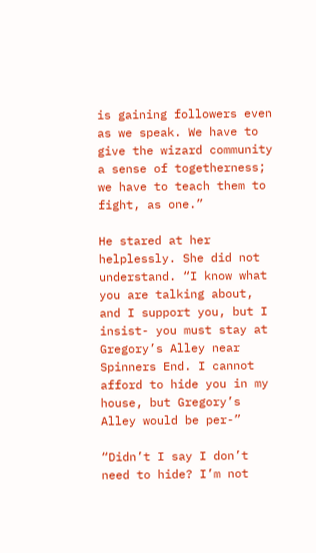is gaining followers even as we speak. We have to give the wizard community a sense of togetherness; we have to teach them to fight, as one.”

He stared at her helplessly. She did not understand. “I know what you are talking about, and I support you, but I insist- you must stay at Gregory’s Alley near Spinners End. I cannot afford to hide you in my house, but Gregory’s Alley would be per-”

“Didn’t I say I don’t need to hide? I’m not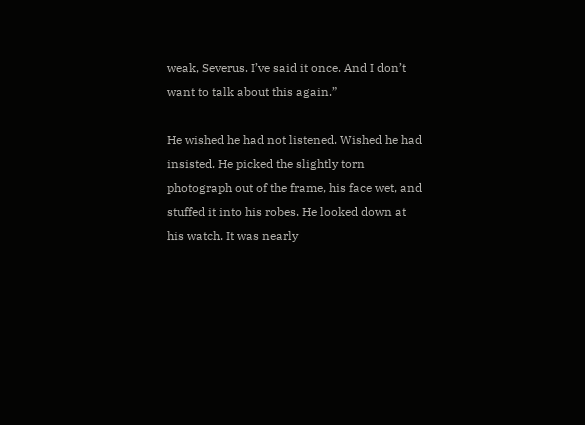weak, Severus. I’ve said it once. And I don’t want to talk about this again.”

He wished he had not listened. Wished he had insisted. He picked the slightly torn photograph out of the frame, his face wet, and stuffed it into his robes. He looked down at his watch. It was nearly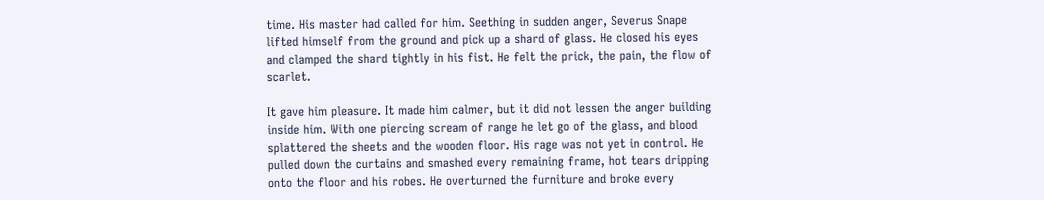time. His master had called for him. Seething in sudden anger, Severus Snape lifted himself from the ground and pick up a shard of glass. He closed his eyes and clamped the shard tightly in his fist. He felt the prick, the pain, the flow of scarlet.

It gave him pleasure. It made him calmer, but it did not lessen the anger building inside him. With one piercing scream of range he let go of the glass, and blood splattered the sheets and the wooden floor. His rage was not yet in control. He pulled down the curtains and smashed every remaining frame, hot tears dripping onto the floor and his robes. He overturned the furniture and broke every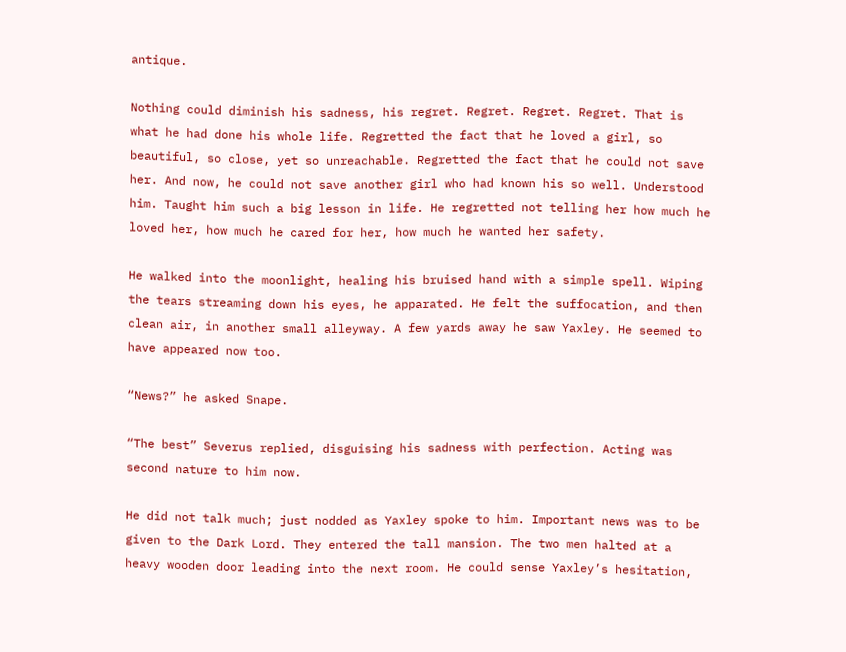antique.

Nothing could diminish his sadness, his regret. Regret. Regret. Regret. That is what he had done his whole life. Regretted the fact that he loved a girl, so beautiful, so close, yet so unreachable. Regretted the fact that he could not save her. And now, he could not save another girl who had known his so well. Understood him. Taught him such a big lesson in life. He regretted not telling her how much he loved her, how much he cared for her, how much he wanted her safety.

He walked into the moonlight, healing his bruised hand with a simple spell. Wiping the tears streaming down his eyes, he apparated. He felt the suffocation, and then clean air, in another small alleyway. A few yards away he saw Yaxley. He seemed to have appeared now too.

“News?” he asked Snape.

“The best” Severus replied, disguising his sadness with perfection. Acting was second nature to him now.

He did not talk much; just nodded as Yaxley spoke to him. Important news was to be given to the Dark Lord. They entered the tall mansion. The two men halted at a heavy wooden door leading into the next room. He could sense Yaxley’s hesitation,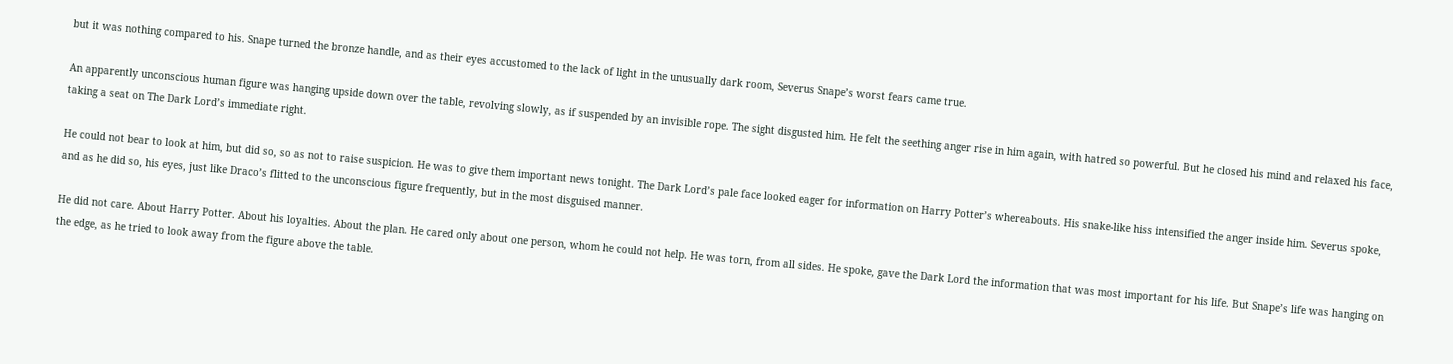but it was nothing compared to his. Snape turned the bronze handle, and as their eyes accustomed to the lack of light in the unusually dark room, Severus Snape’s worst fears came true.

An apparently unconscious human figure was hanging upside down over the table, revolving slowly, as if suspended by an invisible rope. The sight disgusted him. He felt the seething anger rise in him again, with hatred so powerful. But he closed his mind and relaxed his face, taking a seat on The Dark Lord’s immediate right.

He could not bear to look at him, but did so, so as not to raise suspicion. He was to give them important news tonight. The Dark Lord’s pale face looked eager for information on Harry Potter’s whereabouts. His snake-like hiss intensified the anger inside him. Severus spoke, and as he did so, his eyes, just like Draco’s flitted to the unconscious figure frequently, but in the most disguised manner.

He did not care. About Harry Potter. About his loyalties. About the plan. He cared only about one person, whom he could not help. He was torn, from all sides. He spoke, gave the Dark Lord the information that was most important for his life. But Snape’s life was hanging on the edge, as he tried to look away from the figure above the table.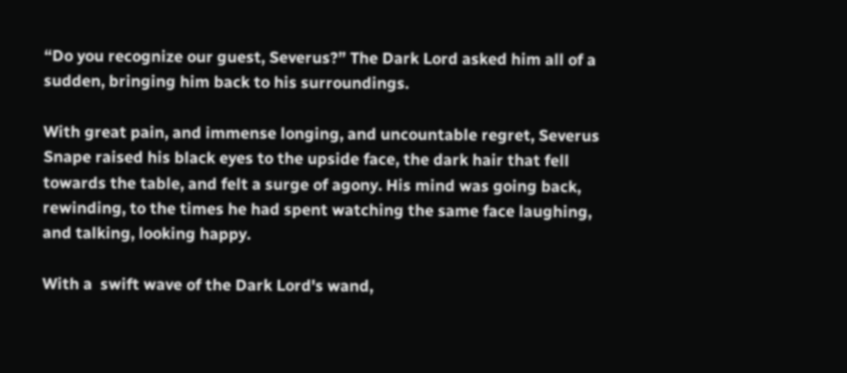“Do you recognize our guest, Severus?” The Dark Lord asked him all of a sudden, bringing him back to his surroundings.

With great pain, and immense longing, and uncountable regret, Severus Snape raised his black eyes to the upside face, the dark hair that fell towards the table, and felt a surge of agony. His mind was going back, rewinding, to the times he had spent watching the same face laughing, and talking, looking happy.

With a  swift wave of the Dark Lord's wand,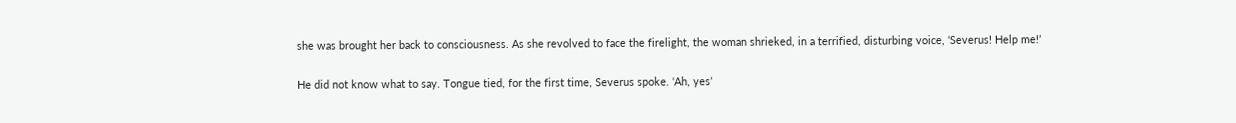she was brought her back to consciousness. As she revolved to face the firelight, the woman shrieked, in a terrified, disturbing voice, ‘Severus! Help me!’

He did not know what to say. Tongue tied, for the first time, Severus spoke. ‘Ah, yes’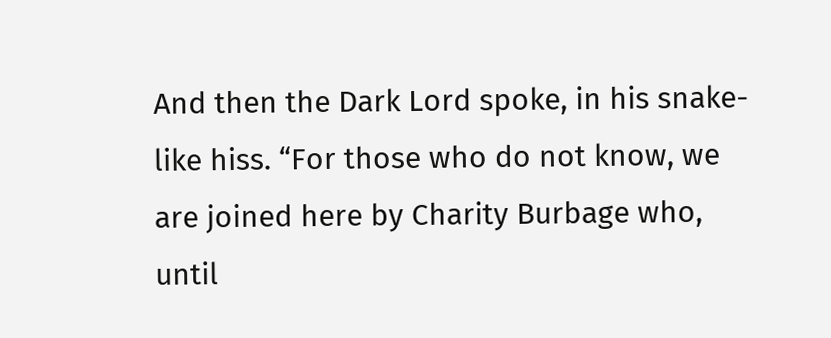And then the Dark Lord spoke, in his snake-like hiss. “For those who do not know, we are joined here by Charity Burbage who, until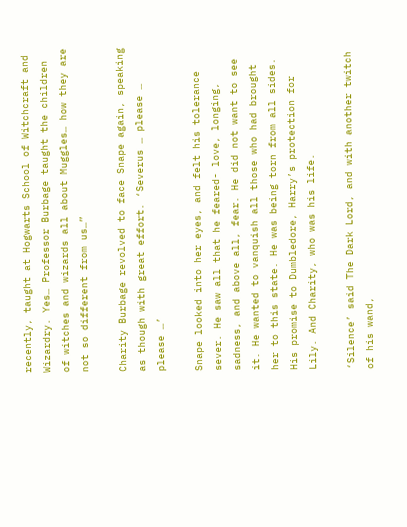recently, taught at Hogwarts School of Witchcraft and Wizardry. Yes… Professor Burbage taught the children of witches and wizards all about Muggles… how they are not so different from us…”

Charity Burbage revolved to face Snape again, speaking as though with great effort. ‘Severus … please … please …’

Snape looked into her eyes, and felt his tolerance sever. He saw all that he feared- love, longing, sadness, and above all, fear. He did not want to see it. He wanted to vanquish all those who had brought her to this state. He was being torn from all sides. His promise to Dumbledore, Harry’s protection for Lily. And Charity, who was his life.

‘Silence’ said The Dark Lord, and with another twitch of his wand,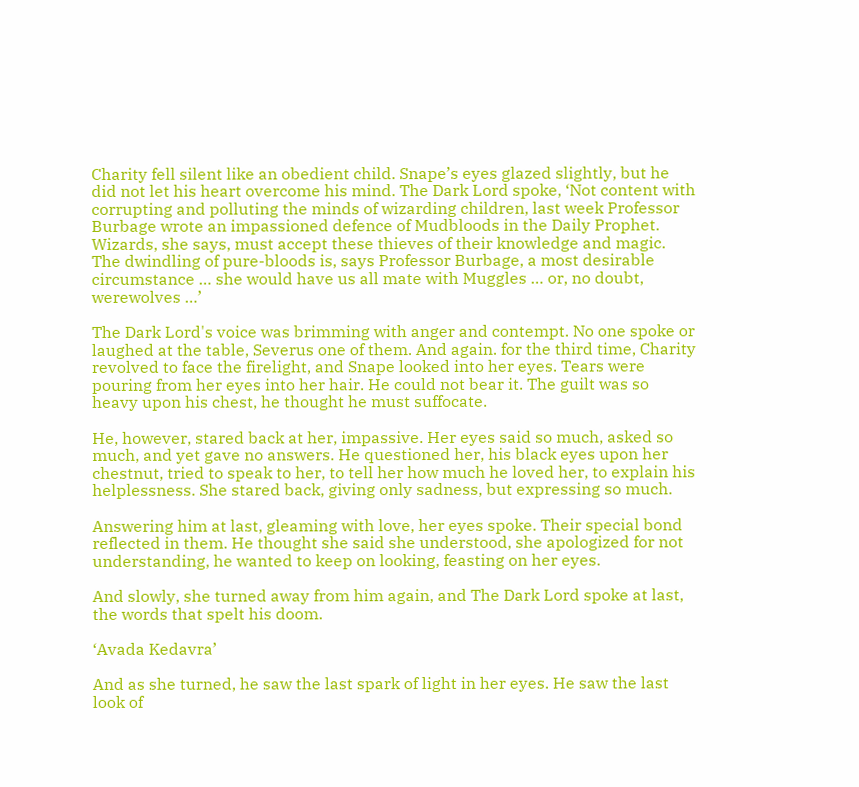Charity fell silent like an obedient child. Snape’s eyes glazed slightly, but he did not let his heart overcome his mind. The Dark Lord spoke, ‘Not content with corrupting and polluting the minds of wizarding children, last week Professor Burbage wrote an impassioned defence of Mudbloods in the Daily Prophet. Wizards, she says, must accept these thieves of their knowledge and magic. The dwindling of pure-bloods is, says Professor Burbage, a most desirable circumstance … she would have us all mate with Muggles … or, no doubt, werewolves …’

The Dark Lord's voice was brimming with anger and contempt. No one spoke or laughed at the table, Severus one of them. And again. for the third time, Charity revolved to face the firelight, and Snape looked into her eyes. Tears were pouring from her eyes into her hair. He could not bear it. The guilt was so heavy upon his chest, he thought he must suffocate.

He, however, stared back at her, impassive. Her eyes said so much, asked so much, and yet gave no answers. He questioned her, his black eyes upon her chestnut, tried to speak to her, to tell her how much he loved her, to explain his helplessness. She stared back, giving only sadness, but expressing so much.

Answering him at last, gleaming with love, her eyes spoke. Their special bond reflected in them. He thought she said she understood, she apologized for not understanding, he wanted to keep on looking, feasting on her eyes.

And slowly, she turned away from him again, and The Dark Lord spoke at last, the words that spelt his doom.

‘Avada Kedavra’

And as she turned, he saw the last spark of light in her eyes. He saw the last look of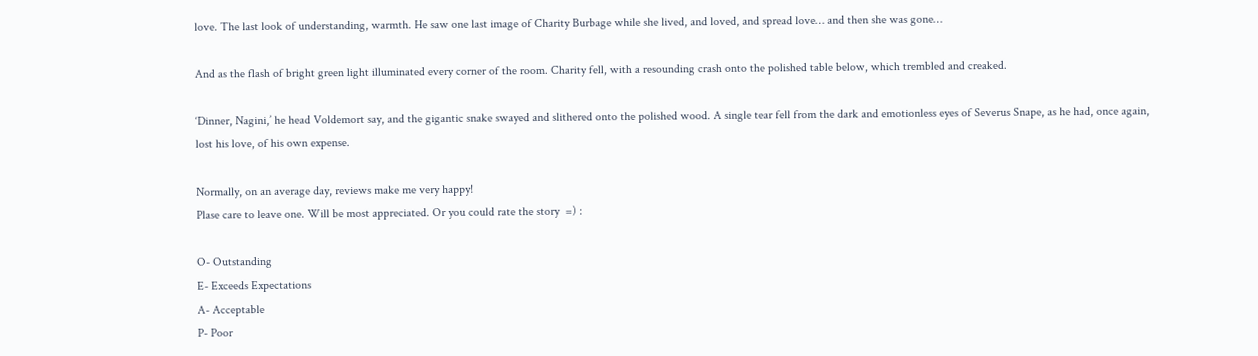love. The last look of understanding, warmth. He saw one last image of Charity Burbage while she lived, and loved, and spread love… and then she was gone…

And as the flash of bright green light illuminated every corner of the room. Charity fell, with a resounding crash onto the polished table below, which trembled and creaked.

‘Dinner, Nagini,’ he head Voldemort say, and the gigantic snake swayed and slithered onto the polished wood. A single tear fell from the dark and emotionless eyes of Severus Snape, as he had, once again, lost his love, of his own expense.

Normally, on an average day, reviews make me very happy!
Plase care to leave one. Will be most appreciated. Or you could rate the story  =) :

O- Outstanding
E- Exceeds Expectations
A- Acceptable
P- Poor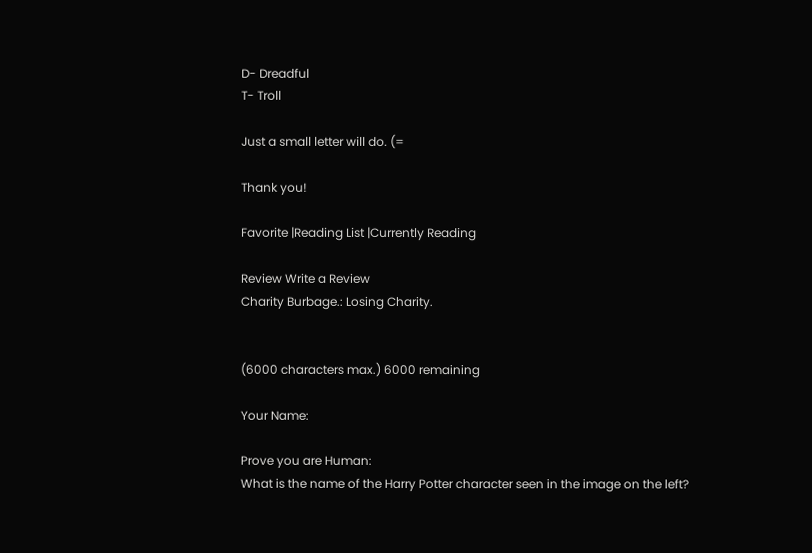D- Dreadful
T- Troll

Just a small letter will do. (=

Thank you!

Favorite |Reading List |Currently Reading

Review Write a Review
Charity Burbage.: Losing Charity.


(6000 characters max.) 6000 remaining

Your Name:

Prove you are Human:
What is the name of the Harry Potter character seen in the image on the left?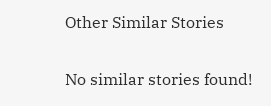Other Similar Stories

No similar stories found!